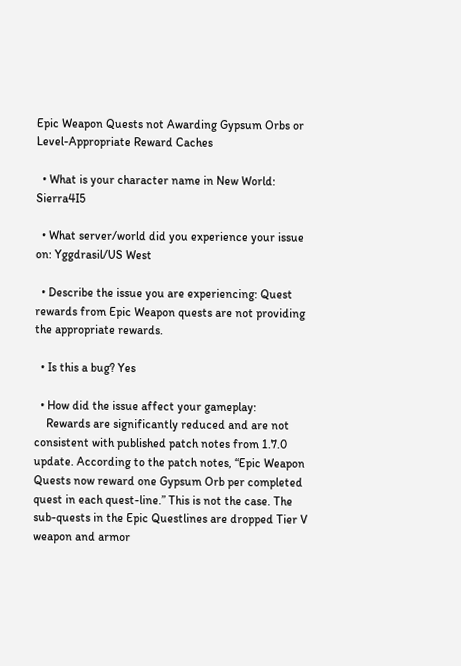Epic Weapon Quests not Awarding Gypsum Orbs or Level-Appropriate Reward Caches

  • What is your character name in New World: Sierra4I5

  • What server/world did you experience your issue on: Yggdrasil/US West

  • Describe the issue you are experiencing: Quest rewards from Epic Weapon quests are not providing the appropriate rewards.

  • Is this a bug? Yes

  • How did the issue affect your gameplay:
    Rewards are significantly reduced and are not consistent with published patch notes from 1.7.0 update. According to the patch notes, “Epic Weapon Quests now reward one Gypsum Orb per completed quest in each quest-line.” This is not the case. The sub-quests in the Epic Questlines are dropped Tier V weapon and armor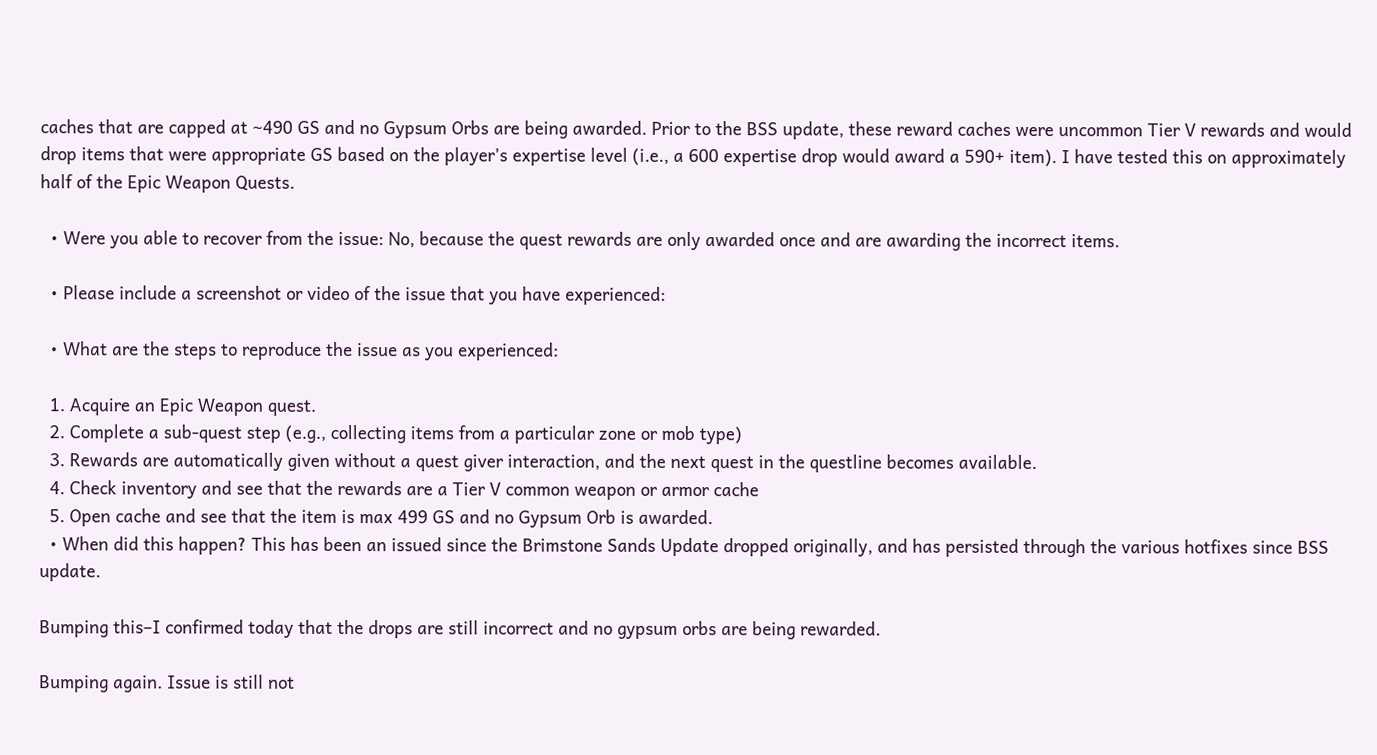caches that are capped at ~490 GS and no Gypsum Orbs are being awarded. Prior to the BSS update, these reward caches were uncommon Tier V rewards and would drop items that were appropriate GS based on the player’s expertise level (i.e., a 600 expertise drop would award a 590+ item). I have tested this on approximately half of the Epic Weapon Quests.

  • Were you able to recover from the issue: No, because the quest rewards are only awarded once and are awarding the incorrect items.

  • Please include a screenshot or video of the issue that you have experienced:

  • What are the steps to reproduce the issue as you experienced:

  1. Acquire an Epic Weapon quest.
  2. Complete a sub-quest step (e.g., collecting items from a particular zone or mob type)
  3. Rewards are automatically given without a quest giver interaction, and the next quest in the questline becomes available.
  4. Check inventory and see that the rewards are a Tier V common weapon or armor cache
  5. Open cache and see that the item is max 499 GS and no Gypsum Orb is awarded.
  • When did this happen? This has been an issued since the Brimstone Sands Update dropped originally, and has persisted through the various hotfixes since BSS update.

Bumping this–I confirmed today that the drops are still incorrect and no gypsum orbs are being rewarded.

Bumping again. Issue is still not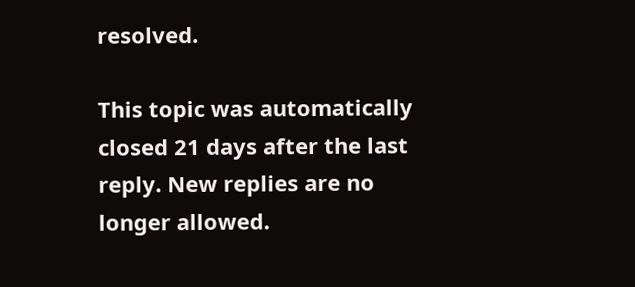resolved.

This topic was automatically closed 21 days after the last reply. New replies are no longer allowed.